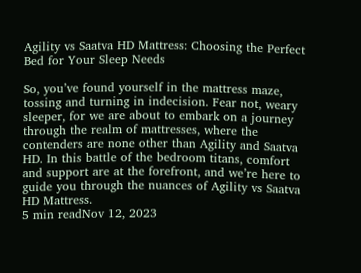Agility vs Saatva HD Mattress: Choosing the Perfect Bed for Your Sleep Needs

So, you’ve found yourself in the mattress maze, tossing and turning in indecision. Fear not, weary sleeper, for we are about to embark on a journey through the realm of mattresses, where the contenders are none other than Agility and Saatva HD. In this battle of the bedroom titans, comfort and support are at the forefront, and we’re here to guide you through the nuances of Agility vs Saatva HD Mattress.
5 min readNov 12, 2023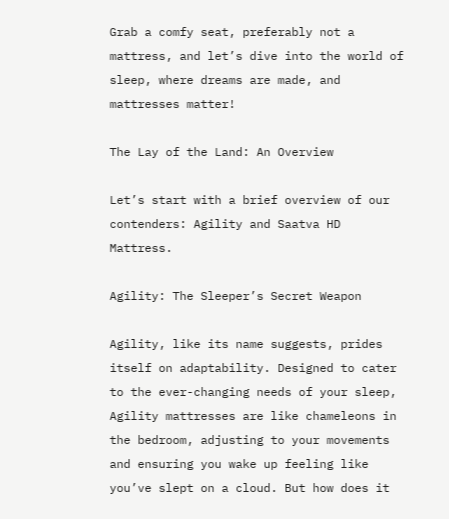Grab a comfy seat, preferably not a mattress, and let’s dive into the world of sleep, where dreams are made, and mattresses matter!

The Lay of the Land: An Overview

Let’s start with a brief overview of our contenders: Agility and Saatva HD Mattress.

Agility: The Sleeper’s Secret Weapon

Agility, like its name suggests, prides itself on adaptability. Designed to cater to the ever-changing needs of your sleep, Agility mattresses are like chameleons in the bedroom, adjusting to your movements and ensuring you wake up feeling like you’ve slept on a cloud. But how does it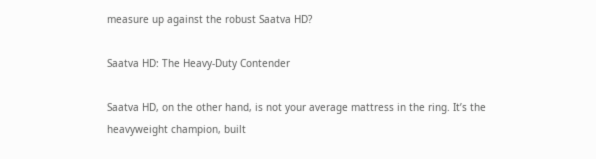measure up against the robust Saatva HD?

Saatva HD: The Heavy-Duty Contender

Saatva HD, on the other hand, is not your average mattress in the ring. It’s the heavyweight champion, built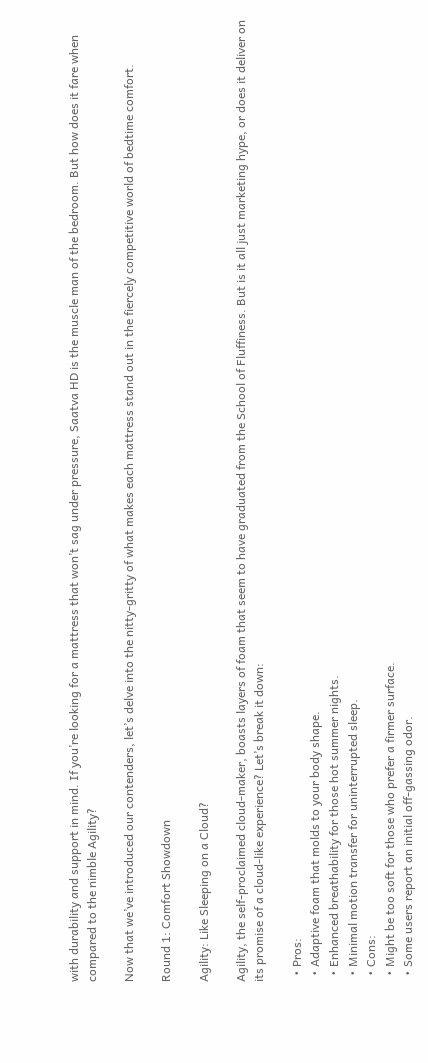with durability and support in mind. If you’re looking for a mattress that won’t sag under pressure, Saatva HD is the muscle man of the bedroom. But how does it fare when compared to the nimble Agility?

Now that we’ve introduced our contenders, let’s delve into the nitty-gritty of what makes each mattress stand out in the fiercely competitive world of bedtime comfort.

Round 1: Comfort Showdown

Agility: Like Sleeping on a Cloud?

Agility, the self-proclaimed cloud-maker, boasts layers of foam that seem to have graduated from the School of Fluffiness. But is it all just marketing hype, or does it deliver on its promise of a cloud-like experience? Let’s break it down:

  • Pros:
  • Adaptive foam that molds to your body shape.
  • Enhanced breathability for those hot summer nights.
  • Minimal motion transfer for uninterrupted sleep.
  • Cons:
  • Might be too soft for those who prefer a firmer surface.
  • Some users report an initial off-gassing odor.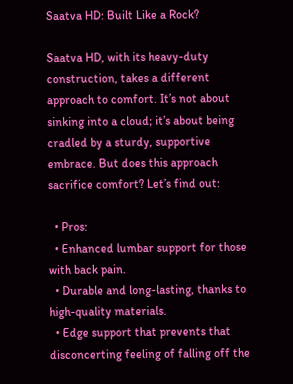Saatva HD: Built Like a Rock?

Saatva HD, with its heavy-duty construction, takes a different approach to comfort. It’s not about sinking into a cloud; it’s about being cradled by a sturdy, supportive embrace. But does this approach sacrifice comfort? Let’s find out:

  • Pros:
  • Enhanced lumbar support for those with back pain.
  • Durable and long-lasting, thanks to high-quality materials.
  • Edge support that prevents that disconcerting feeling of falling off the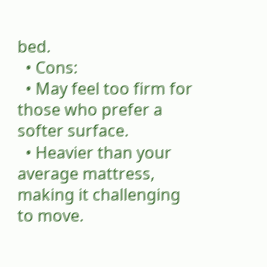bed.
  • Cons:
  • May feel too firm for those who prefer a softer surface.
  • Heavier than your average mattress, making it challenging to move.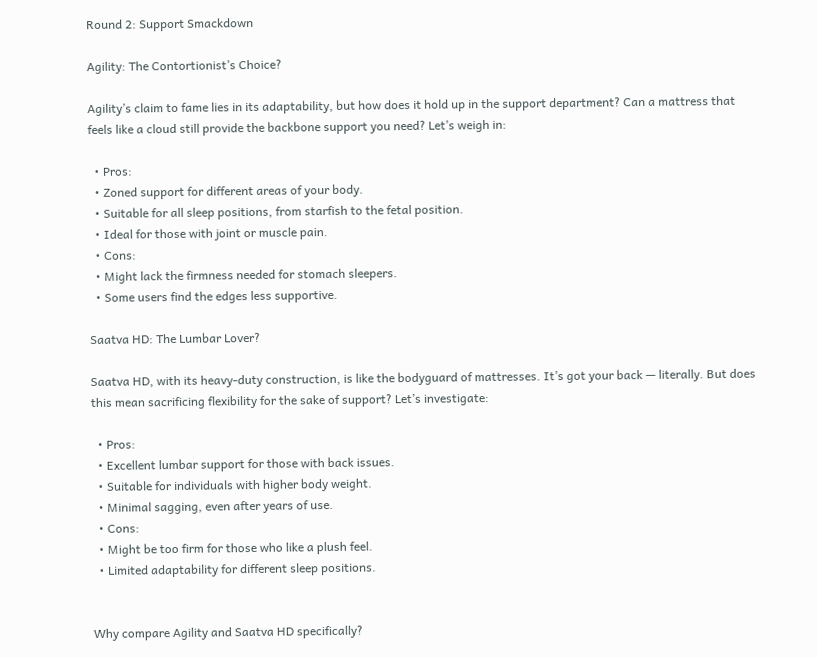Round 2: Support Smackdown

Agility: The Contortionist’s Choice?

Agility’s claim to fame lies in its adaptability, but how does it hold up in the support department? Can a mattress that feels like a cloud still provide the backbone support you need? Let’s weigh in:

  • Pros:
  • Zoned support for different areas of your body.
  • Suitable for all sleep positions, from starfish to the fetal position.
  • Ideal for those with joint or muscle pain.
  • Cons:
  • Might lack the firmness needed for stomach sleepers.
  • Some users find the edges less supportive.

Saatva HD: The Lumbar Lover?

Saatva HD, with its heavy-duty construction, is like the bodyguard of mattresses. It’s got your back — literally. But does this mean sacrificing flexibility for the sake of support? Let’s investigate:

  • Pros:
  • Excellent lumbar support for those with back issues.
  • Suitable for individuals with higher body weight.
  • Minimal sagging, even after years of use.
  • Cons:
  • Might be too firm for those who like a plush feel.
  • Limited adaptability for different sleep positions.


Why compare Agility and Saatva HD specifically?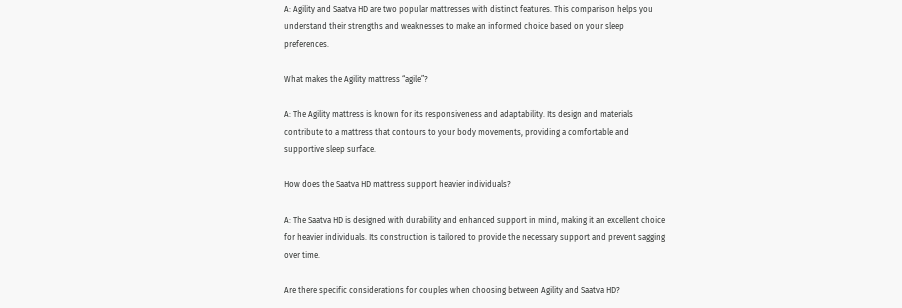A: Agility and Saatva HD are two popular mattresses with distinct features. This comparison helps you understand their strengths and weaknesses to make an informed choice based on your sleep preferences.

What makes the Agility mattress “agile”?

A: The Agility mattress is known for its responsiveness and adaptability. Its design and materials contribute to a mattress that contours to your body movements, providing a comfortable and supportive sleep surface.

How does the Saatva HD mattress support heavier individuals?

A: The Saatva HD is designed with durability and enhanced support in mind, making it an excellent choice for heavier individuals. Its construction is tailored to provide the necessary support and prevent sagging over time.

Are there specific considerations for couples when choosing between Agility and Saatva HD?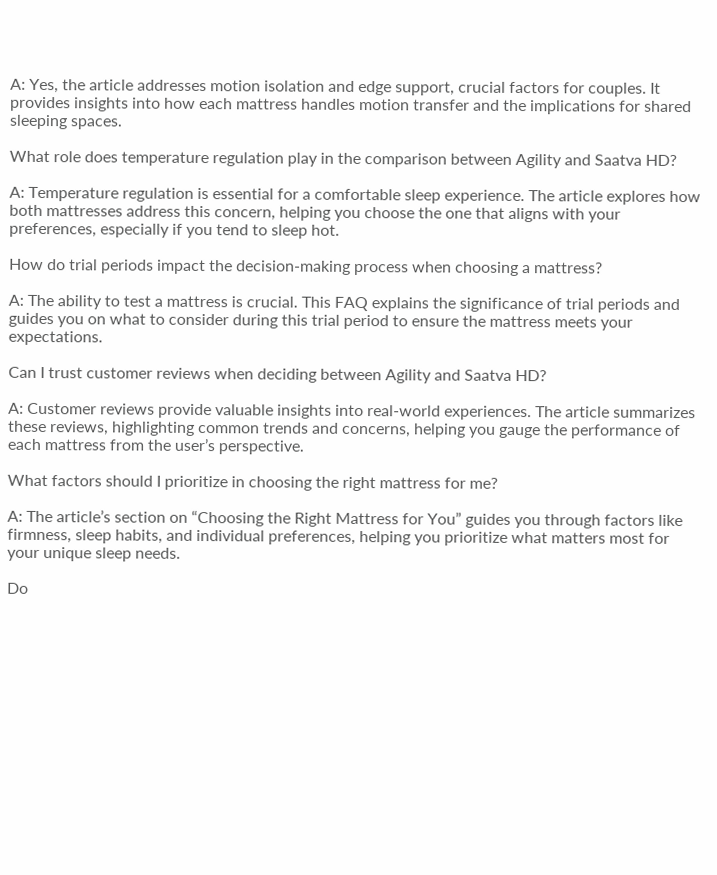A: Yes, the article addresses motion isolation and edge support, crucial factors for couples. It provides insights into how each mattress handles motion transfer and the implications for shared sleeping spaces.

What role does temperature regulation play in the comparison between Agility and Saatva HD?

A: Temperature regulation is essential for a comfortable sleep experience. The article explores how both mattresses address this concern, helping you choose the one that aligns with your preferences, especially if you tend to sleep hot.

How do trial periods impact the decision-making process when choosing a mattress?

A: The ability to test a mattress is crucial. This FAQ explains the significance of trial periods and guides you on what to consider during this trial period to ensure the mattress meets your expectations.

Can I trust customer reviews when deciding between Agility and Saatva HD?

A: Customer reviews provide valuable insights into real-world experiences. The article summarizes these reviews, highlighting common trends and concerns, helping you gauge the performance of each mattress from the user’s perspective.

What factors should I prioritize in choosing the right mattress for me?

A: The article’s section on “Choosing the Right Mattress for You” guides you through factors like firmness, sleep habits, and individual preferences, helping you prioritize what matters most for your unique sleep needs.

Do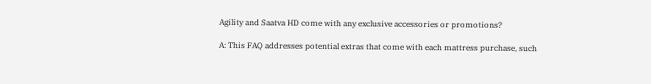Agility and Saatva HD come with any exclusive accessories or promotions?

A: This FAQ addresses potential extras that come with each mattress purchase, such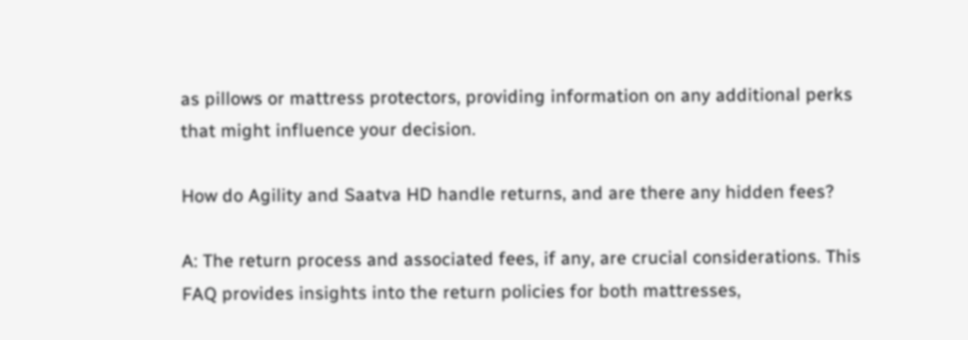as pillows or mattress protectors, providing information on any additional perks that might influence your decision.

How do Agility and Saatva HD handle returns, and are there any hidden fees?

A: The return process and associated fees, if any, are crucial considerations. This FAQ provides insights into the return policies for both mattresses,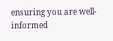ensuring you are well-informed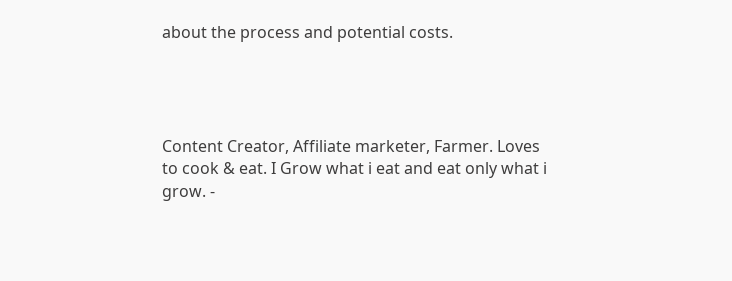about the process and potential costs.




Content Creator, Affiliate marketer, Farmer. Loves to cook & eat. I Grow what i eat and eat only what i grow. -